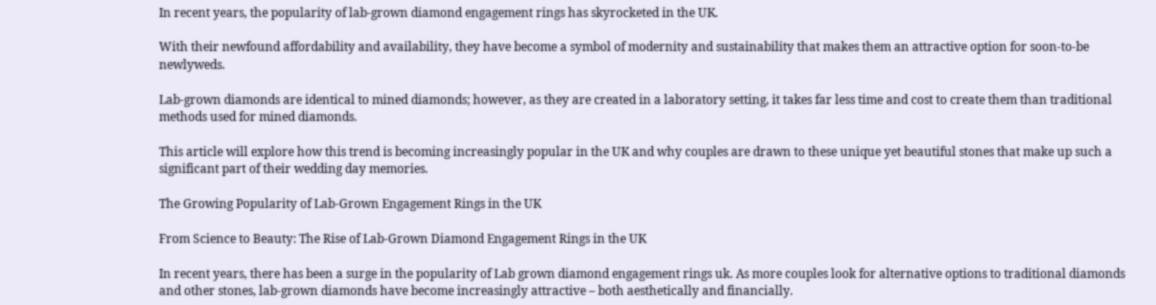In recent years, the popularity of lab-grown diamond engagement rings has skyrocketed in the UK.

With their newfound affordability and availability, they have become a symbol of modernity and sustainability that makes them an attractive option for soon-to-be newlyweds.

Lab-grown diamonds are identical to mined diamonds; however, as they are created in a laboratory setting, it takes far less time and cost to create them than traditional methods used for mined diamonds.

This article will explore how this trend is becoming increasingly popular in the UK and why couples are drawn to these unique yet beautiful stones that make up such a significant part of their wedding day memories.

The Growing Popularity of Lab-Grown Engagement Rings in the UK

From Science to Beauty: The Rise of Lab-Grown Diamond Engagement Rings in the UK

In recent years, there has been a surge in the popularity of Lab grown diamond engagement rings uk. As more couples look for alternative options to traditional diamonds and other stones, lab-grown diamonds have become increasingly attractive – both aesthetically and financially.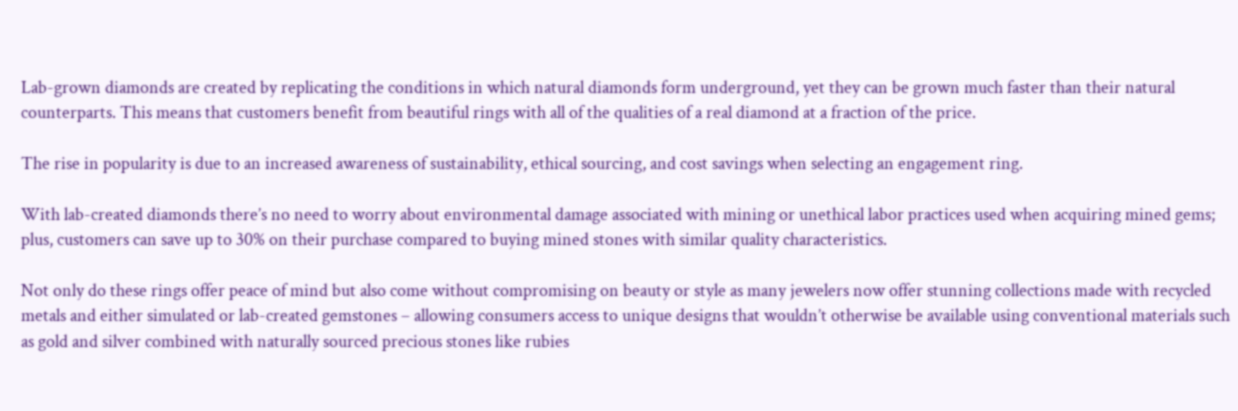Lab-grown diamonds are created by replicating the conditions in which natural diamonds form underground, yet they can be grown much faster than their natural counterparts. This means that customers benefit from beautiful rings with all of the qualities of a real diamond at a fraction of the price.

The rise in popularity is due to an increased awareness of sustainability, ethical sourcing, and cost savings when selecting an engagement ring.

With lab-created diamonds there’s no need to worry about environmental damage associated with mining or unethical labor practices used when acquiring mined gems; plus, customers can save up to 30% on their purchase compared to buying mined stones with similar quality characteristics.

Not only do these rings offer peace of mind but also come without compromising on beauty or style as many jewelers now offer stunning collections made with recycled metals and either simulated or lab-created gemstones – allowing consumers access to unique designs that wouldn’t otherwise be available using conventional materials such as gold and silver combined with naturally sourced precious stones like rubies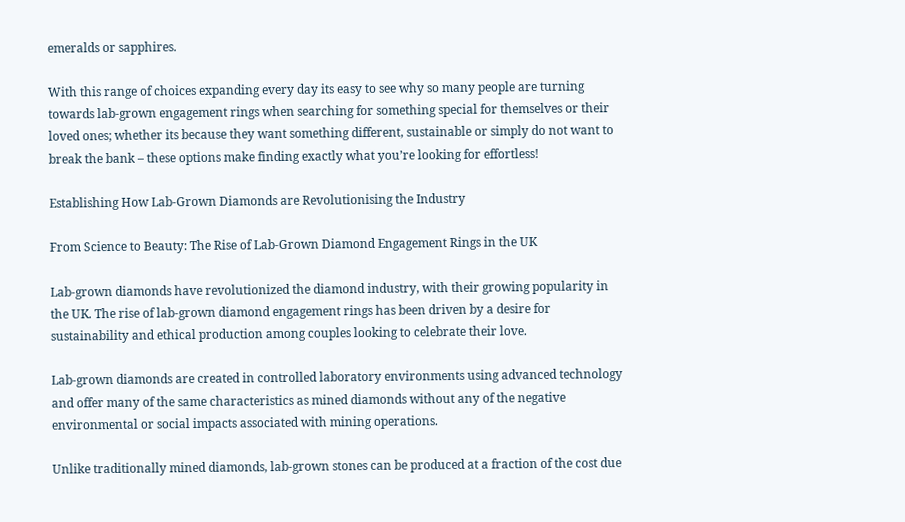emeralds or sapphires.

With this range of choices expanding every day its easy to see why so many people are turning towards lab-grown engagement rings when searching for something special for themselves or their loved ones; whether its because they want something different, sustainable or simply do not want to break the bank – these options make finding exactly what you’re looking for effortless!

Establishing How Lab-Grown Diamonds are Revolutionising the Industry

From Science to Beauty: The Rise of Lab-Grown Diamond Engagement Rings in the UK

Lab-grown diamonds have revolutionized the diamond industry, with their growing popularity in the UK. The rise of lab-grown diamond engagement rings has been driven by a desire for sustainability and ethical production among couples looking to celebrate their love.

Lab-grown diamonds are created in controlled laboratory environments using advanced technology and offer many of the same characteristics as mined diamonds without any of the negative environmental or social impacts associated with mining operations.

Unlike traditionally mined diamonds, lab-grown stones can be produced at a fraction of the cost due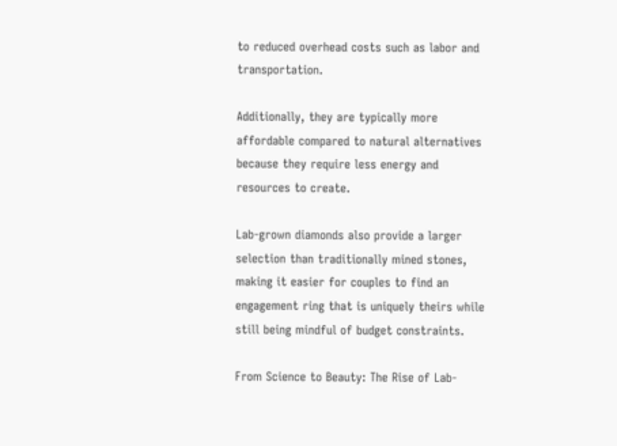to reduced overhead costs such as labor and transportation.

Additionally, they are typically more affordable compared to natural alternatives because they require less energy and resources to create.

Lab-grown diamonds also provide a larger selection than traditionally mined stones, making it easier for couples to find an engagement ring that is uniquely theirs while still being mindful of budget constraints.

From Science to Beauty: The Rise of Lab-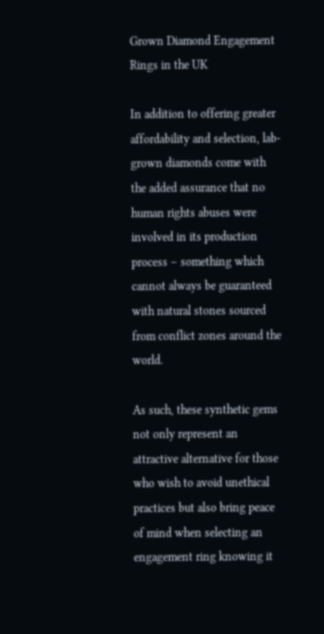Grown Diamond Engagement Rings in the UK

In addition to offering greater affordability and selection, lab-grown diamonds come with the added assurance that no human rights abuses were involved in its production process – something which cannot always be guaranteed with natural stones sourced from conflict zones around the world.

As such, these synthetic gems not only represent an attractive alternative for those who wish to avoid unethical practices but also bring peace of mind when selecting an engagement ring knowing it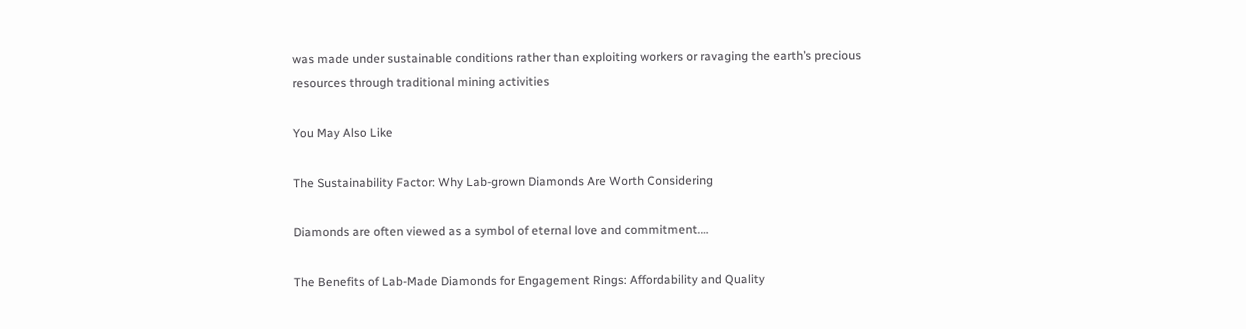was made under sustainable conditions rather than exploiting workers or ravaging the earth’s precious resources through traditional mining activities

You May Also Like

The Sustainability Factor: Why Lab-grown Diamonds Are Worth Considering

Diamonds are often viewed as a symbol of eternal love and commitment.…

The Benefits of Lab-Made Diamonds for Engagement Rings: Affordability and Quality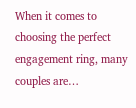When it comes to choosing the perfect engagement ring, many couples are…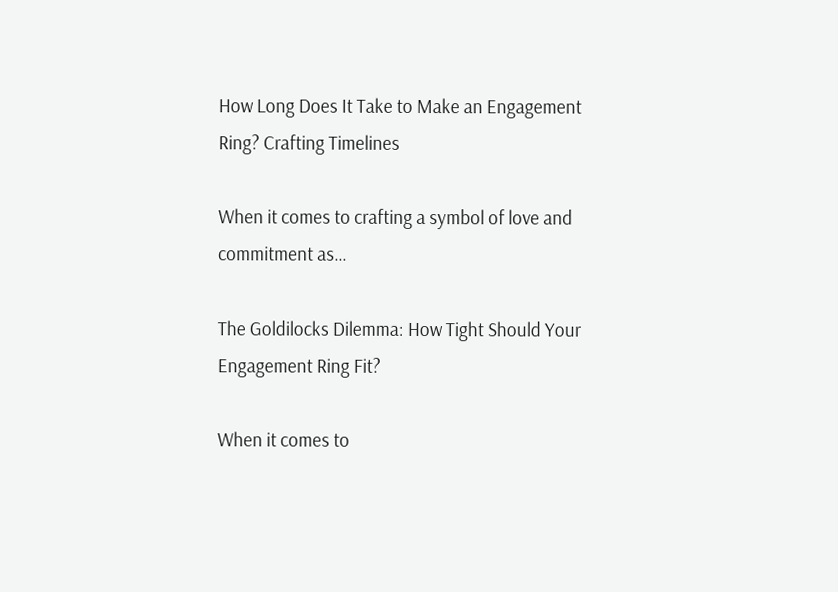How Long Does It Take to Make an Engagement Ring? Crafting Timelines

When it comes to crafting a symbol of love and commitment as…

The Goldilocks Dilemma: How Tight Should Your Engagement Ring Fit?

When it comes to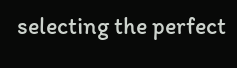selecting the perfect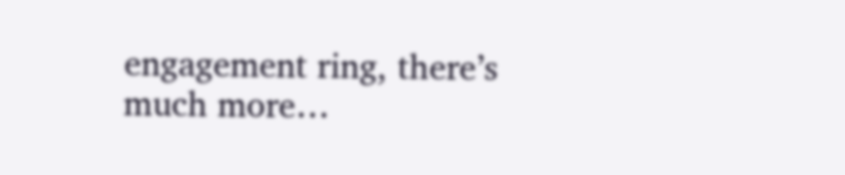engagement ring, there’s much more…